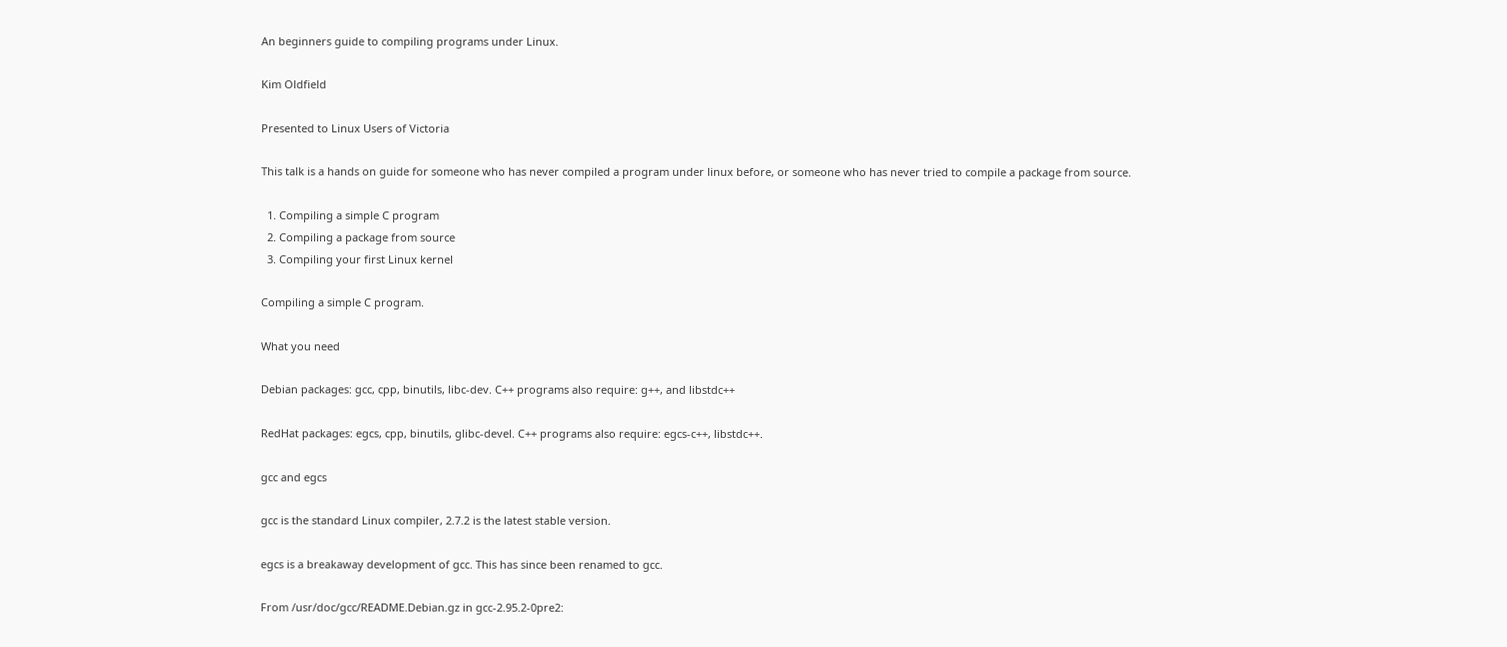An beginners guide to compiling programs under Linux.

Kim Oldfield

Presented to Linux Users of Victoria

This talk is a hands on guide for someone who has never compiled a program under linux before, or someone who has never tried to compile a package from source.

  1. Compiling a simple C program
  2. Compiling a package from source
  3. Compiling your first Linux kernel

Compiling a simple C program.

What you need

Debian packages: gcc, cpp, binutils, libc-dev. C++ programs also require: g++, and libstdc++

RedHat packages: egcs, cpp, binutils, glibc-devel. C++ programs also require: egcs-c++, libstdc++.

gcc and egcs

gcc is the standard Linux compiler, 2.7.2 is the latest stable version.

egcs is a breakaway development of gcc. This has since been renamed to gcc.

From /usr/doc/gcc/README.Debian.gz in gcc-2.95.2-0pre2: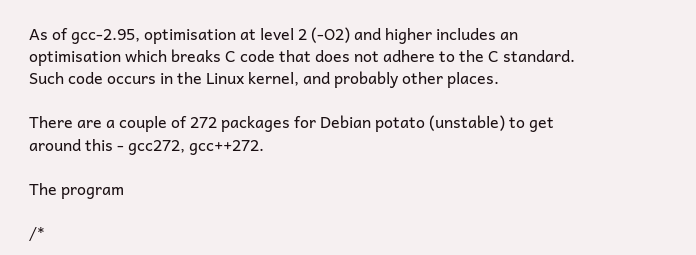As of gcc-2.95, optimisation at level 2 (-O2) and higher includes an optimisation which breaks C code that does not adhere to the C standard. Such code occurs in the Linux kernel, and probably other places.

There are a couple of 272 packages for Debian potato (unstable) to get around this - gcc272, gcc++272.

The program

/*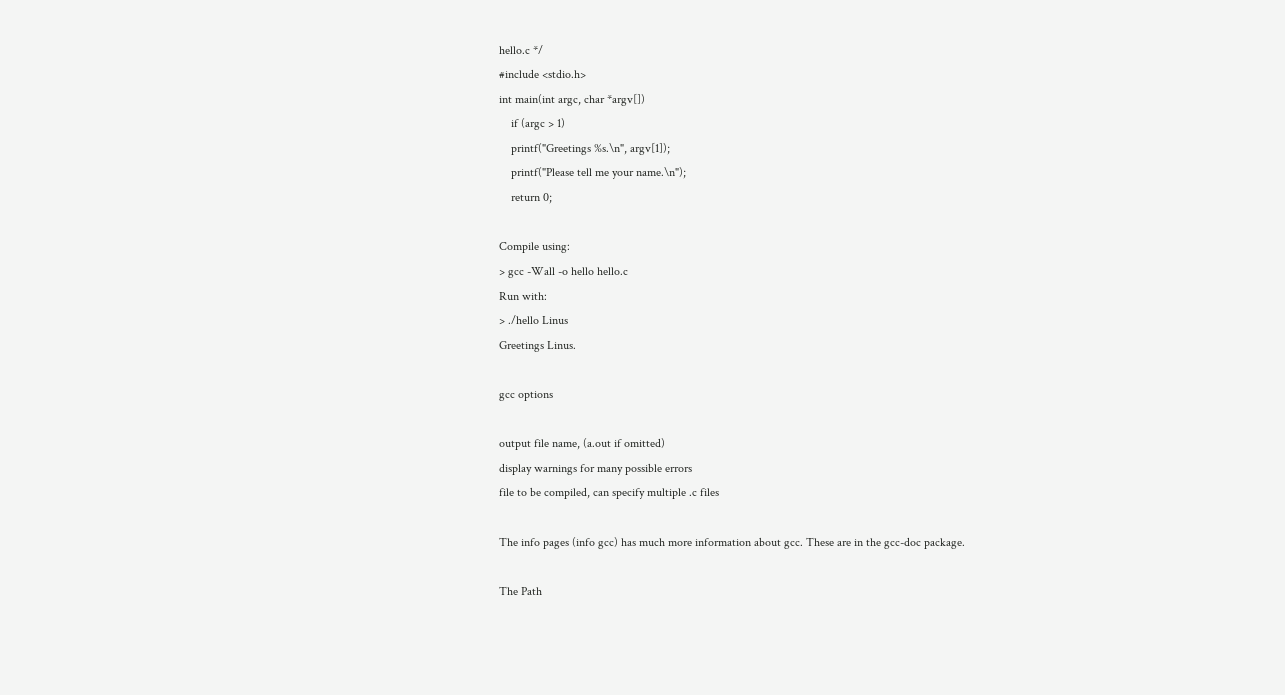hello.c */
#include <stdio.h>
int main(int argc, char *argv[])
    if (argc > 1)
    printf("Greetings %s.\n", argv[1]);
    printf("Please tell me your name.\n");
    return 0;

Compile using:
> gcc -Wall -o hello hello.c
Run with:
> ./hello Linus
Greetings Linus.

gcc options

output file name, (a.out if omitted)
display warnings for many possible errors
file to be compiled, can specify multiple .c files

The info pages (info gcc) has much more information about gcc. These are in the gcc-doc package.

The Path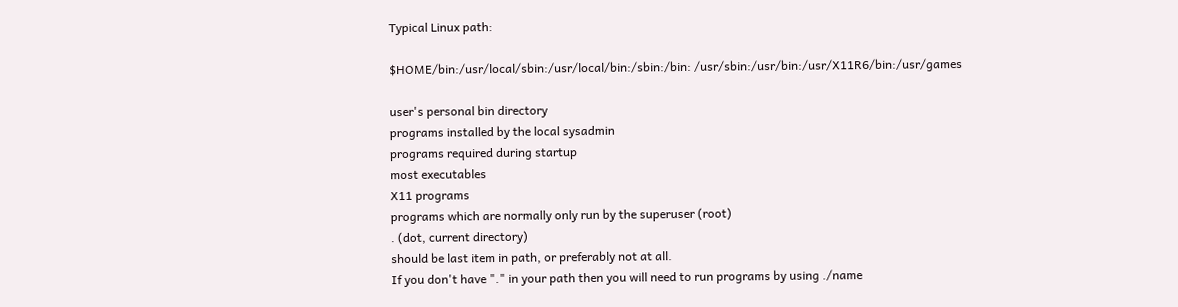Typical Linux path:

$HOME/bin:/usr/local/sbin:/usr/local/bin:/sbin:/bin: /usr/sbin:/usr/bin:/usr/X11R6/bin:/usr/games

user's personal bin directory
programs installed by the local sysadmin
programs required during startup
most executables
X11 programs
programs which are normally only run by the superuser (root)
. (dot, current directory)
should be last item in path, or preferably not at all.
If you don't have "." in your path then you will need to run programs by using ./name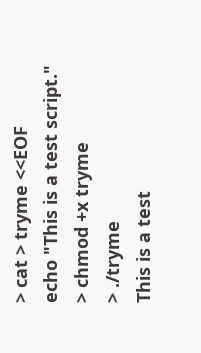> cat > tryme <<EOF
echo "This is a test script."
> chmod +x tryme
> ./tryme
This is a test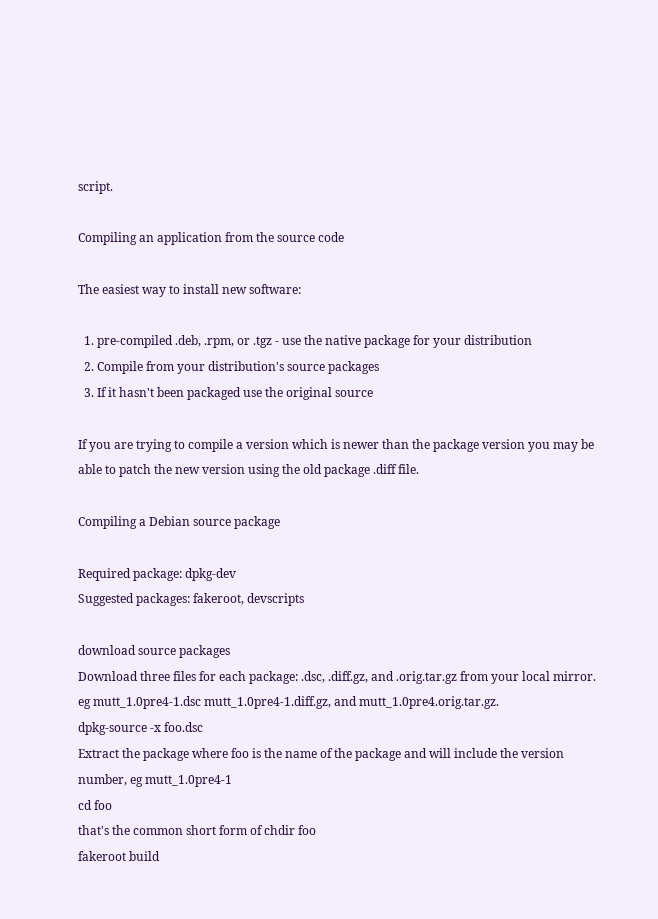script.

Compiling an application from the source code

The easiest way to install new software:

  1. pre-compiled .deb, .rpm, or .tgz - use the native package for your distribution
  2. Compile from your distribution's source packages
  3. If it hasn't been packaged use the original source

If you are trying to compile a version which is newer than the package version you may be able to patch the new version using the old package .diff file.

Compiling a Debian source package

Required package: dpkg-dev
Suggested packages: fakeroot, devscripts

download source packages
Download three files for each package: .dsc, .diff.gz, and .orig.tar.gz from your local mirror.
eg mutt_1.0pre4-1.dsc mutt_1.0pre4-1.diff.gz, and mutt_1.0pre4.orig.tar.gz.
dpkg-source -x foo.dsc
Extract the package where foo is the name of the package and will include the version number, eg mutt_1.0pre4-1
cd foo
that's the common short form of chdir foo
fakeroot build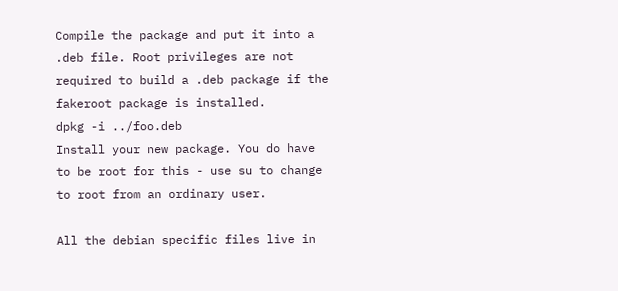Compile the package and put it into a .deb file. Root privileges are not required to build a .deb package if the fakeroot package is installed.
dpkg -i ../foo.deb
Install your new package. You do have to be root for this - use su to change to root from an ordinary user.

All the debian specific files live in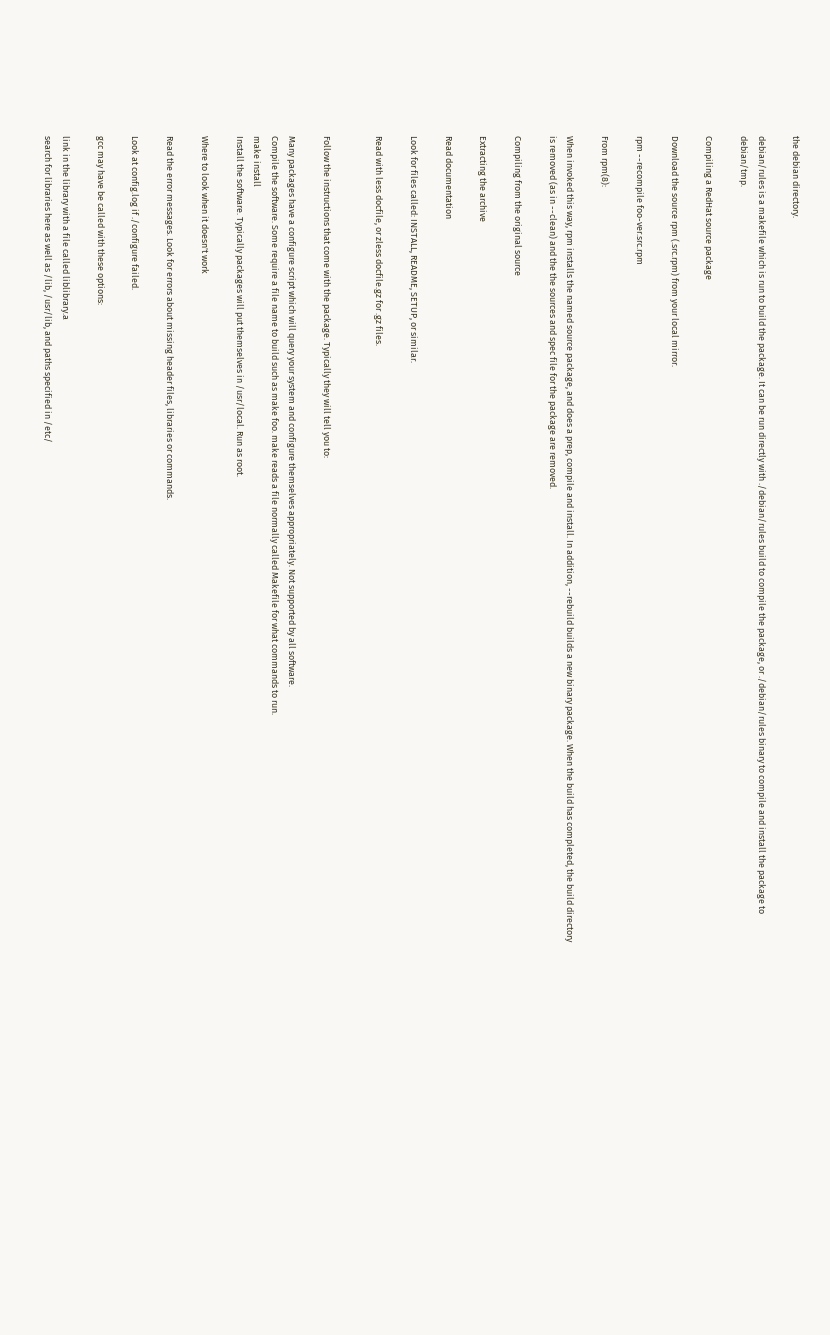the debian directory.

debian/rules is a makefile which is run to build the package. It can be run directly with ./debian/rules build to compile the package, or ./debian/rules binary to compile and install the package to debian/tmp.

Compiling a RedHat source package

Download the source rpm (.src.rpm) from your local mirror.

rpm --recompile foo-ver.src.rpm

From rpm(8):

When invoked this way, rpm installs the named source package, and does a prep, compile and install. In addition, --rebuild builds a new binary package. When the build has completed, the build directory is removed (as in --clean) and the the sources and spec file for the package are removed.

Compiling from the original source

Extracting the archive

Read documentation

Look for files called: INSTALL, README, SETUP, or similar.

Read with less docfile, or zless docfile.gz for .gz files.


Follow the instructions that come with the package. Typically they will tell you to:

Many packages have a configure script which will query your system and configure themselves appropriately. Not supported by all software.
Compile the software. Some require a file name to build such as make foo. make reads a file normally called Makefile for what commands to run.
make install
Install the software. Typically packages will put themselves in /usr/local. Run as root.

Where to look when it doesn't work

Read the error messages. Look for errors about missing header files, libraries or commands.

Look at config.log if ./configure failed.

gcc may have be called with these options:

link in the library with a file called liblibrary.a
search for libraries here as well as /lib, /usr/lib, and paths specified in /etc/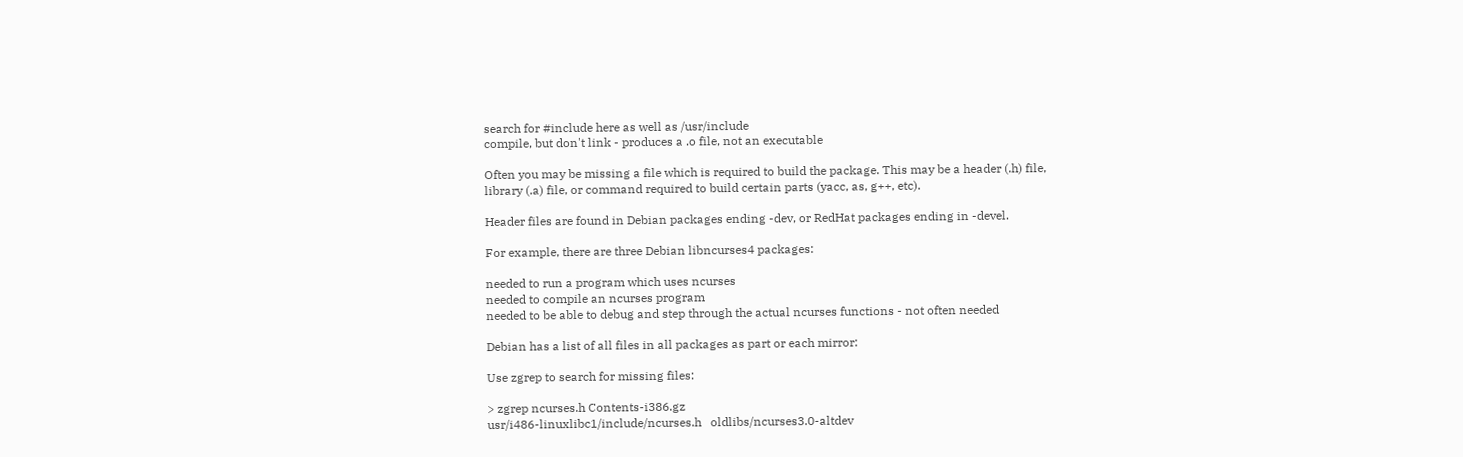search for #include here as well as /usr/include
compile, but don't link - produces a .o file, not an executable

Often you may be missing a file which is required to build the package. This may be a header (.h) file, library (.a) file, or command required to build certain parts (yacc, as, g++, etc).

Header files are found in Debian packages ending -dev, or RedHat packages ending in -devel.

For example, there are three Debian libncurses4 packages:

needed to run a program which uses ncurses
needed to compile an ncurses program
needed to be able to debug and step through the actual ncurses functions - not often needed

Debian has a list of all files in all packages as part or each mirror:

Use zgrep to search for missing files:

> zgrep ncurses.h Contents-i386.gz
usr/i486-linuxlibc1/include/ncurses.h   oldlibs/ncurses3.0-altdev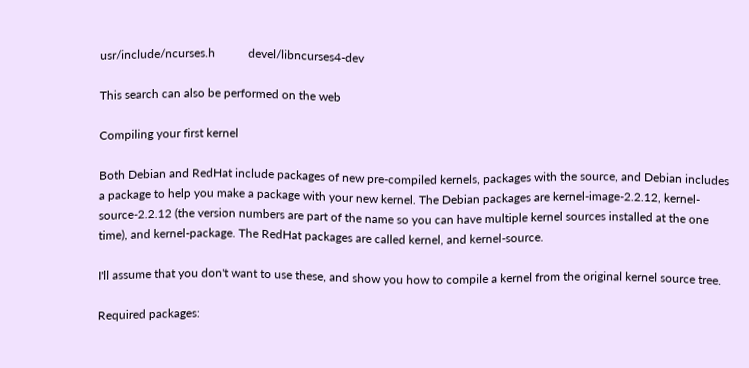usr/include/ncurses.h           devel/libncurses4-dev

This search can also be performed on the web

Compiling your first kernel

Both Debian and RedHat include packages of new pre-compiled kernels, packages with the source, and Debian includes a package to help you make a package with your new kernel. The Debian packages are kernel-image-2.2.12, kernel-source-2.2.12 (the version numbers are part of the name so you can have multiple kernel sources installed at the one time), and kernel-package. The RedHat packages are called kernel, and kernel-source.

I'll assume that you don't want to use these, and show you how to compile a kernel from the original kernel source tree.

Required packages: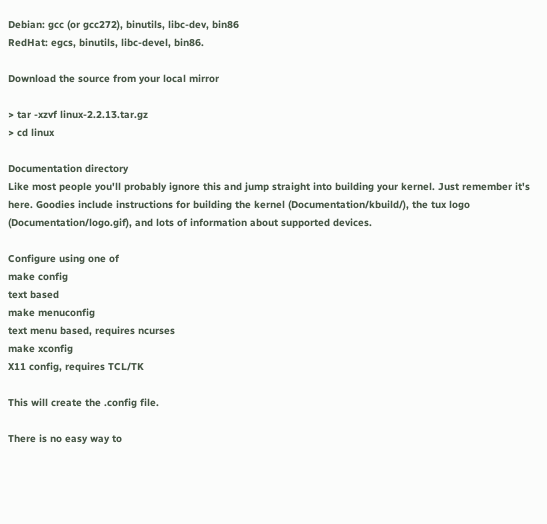Debian: gcc (or gcc272), binutils, libc-dev, bin86
RedHat: egcs, binutils, libc-devel, bin86.

Download the source from your local mirror

> tar -xzvf linux-2.2.13.tar.gz
> cd linux

Documentation directory
Like most people you'll probably ignore this and jump straight into building your kernel. Just remember it's here. Goodies include instructions for building the kernel (Documentation/kbuild/), the tux logo (Documentation/logo.gif), and lots of information about supported devices.

Configure using one of
make config
text based
make menuconfig
text menu based, requires ncurses
make xconfig
X11 config, requires TCL/TK

This will create the .config file.

There is no easy way to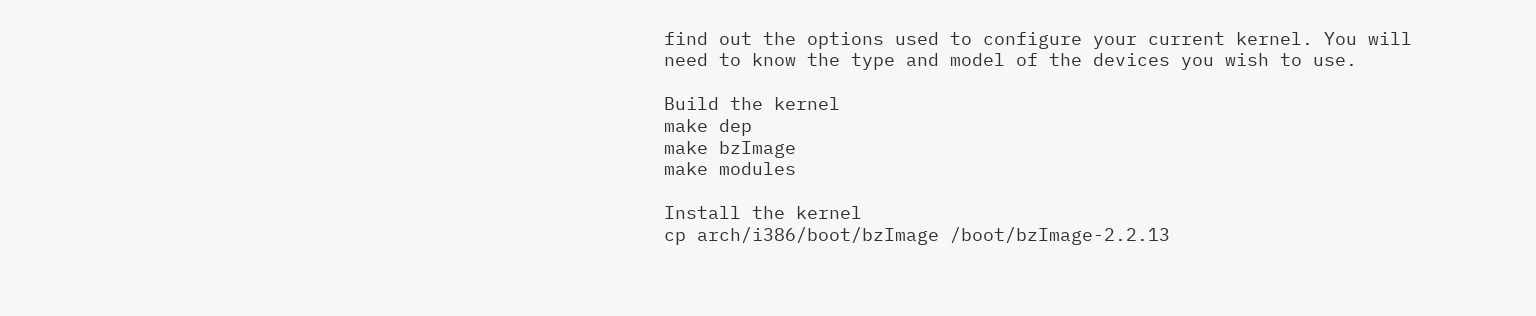find out the options used to configure your current kernel. You will need to know the type and model of the devices you wish to use.

Build the kernel
make dep
make bzImage
make modules

Install the kernel
cp arch/i386/boot/bzImage /boot/bzImage-2.2.13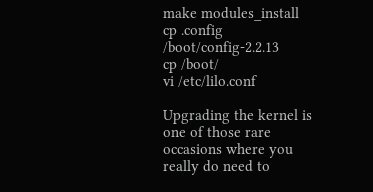make modules_install
cp .config /boot/config-2.2.13
cp /boot/
vi /etc/lilo.conf

Upgrading the kernel is one of those rare occasions where you really do need to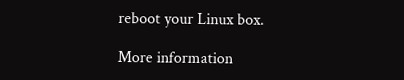reboot your Linux box.

More information